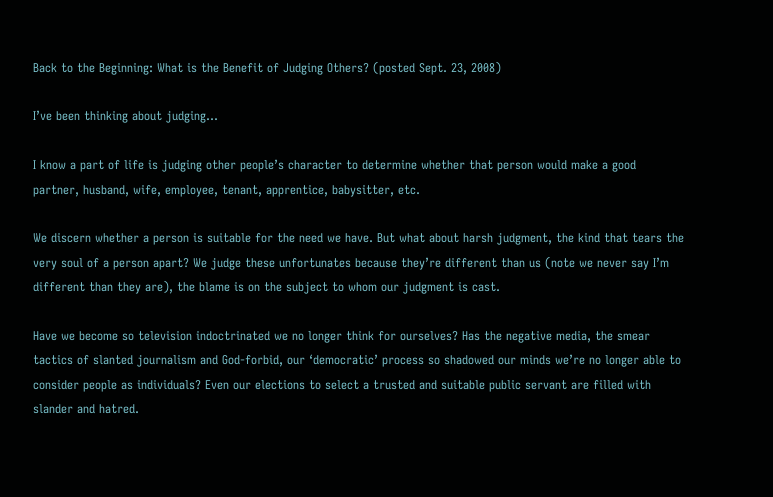Back to the Beginning: What is the Benefit of Judging Others? (posted Sept. 23, 2008)

I’ve been thinking about judging…

I know a part of life is judging other people’s character to determine whether that person would make a good partner, husband, wife, employee, tenant, apprentice, babysitter, etc.

We discern whether a person is suitable for the need we have. But what about harsh judgment, the kind that tears the very soul of a person apart? We judge these unfortunates because they’re different than us (note we never say I’m different than they are), the blame is on the subject to whom our judgment is cast.

Have we become so television indoctrinated we no longer think for ourselves? Has the negative media, the smear tactics of slanted journalism and God-forbid, our ‘democratic’ process so shadowed our minds we’re no longer able to consider people as individuals? Even our elections to select a trusted and suitable public servant are filled with slander and hatred.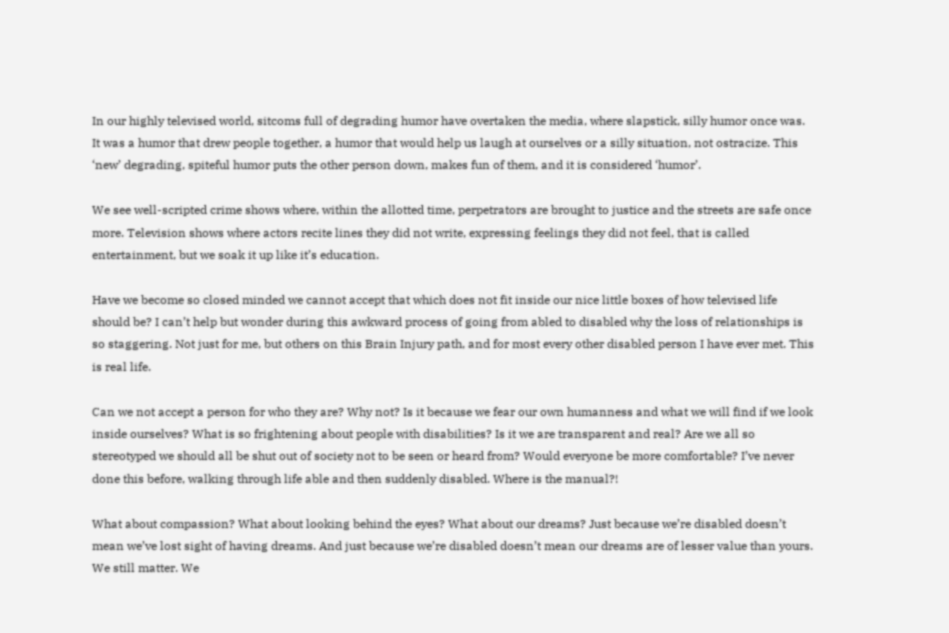In our highly televised world, sitcoms full of degrading humor have overtaken the media, where slapstick, silly humor once was. It was a humor that drew people together, a humor that would help us laugh at ourselves or a silly situation, not ostracize. This ‘new’ degrading, spiteful humor puts the other person down, makes fun of them, and it is considered ‘humor’.

We see well-scripted crime shows where, within the allotted time, perpetrators are brought to justice and the streets are safe once more. Television shows where actors recite lines they did not write, expressing feelings they did not feel, that is called entertainment, but we soak it up like it’s education.

Have we become so closed minded we cannot accept that which does not fit inside our nice little boxes of how televised life should be? I can’t help but wonder during this awkward process of going from abled to disabled why the loss of relationships is so staggering. Not just for me, but others on this Brain Injury path, and for most every other disabled person I have ever met. This is real life.

Can we not accept a person for who they are? Why not? Is it because we fear our own humanness and what we will find if we look inside ourselves? What is so frightening about people with disabilities? Is it we are transparent and real? Are we all so stereotyped we should all be shut out of society not to be seen or heard from? Would everyone be more comfortable? I’ve never done this before, walking through life able and then suddenly disabled. Where is the manual?!

What about compassion? What about looking behind the eyes? What about our dreams? Just because we’re disabled doesn’t mean we’ve lost sight of having dreams. And just because we’re disabled doesn’t mean our dreams are of lesser value than yours. We still matter. We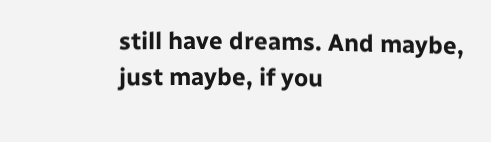still have dreams. And maybe, just maybe, if you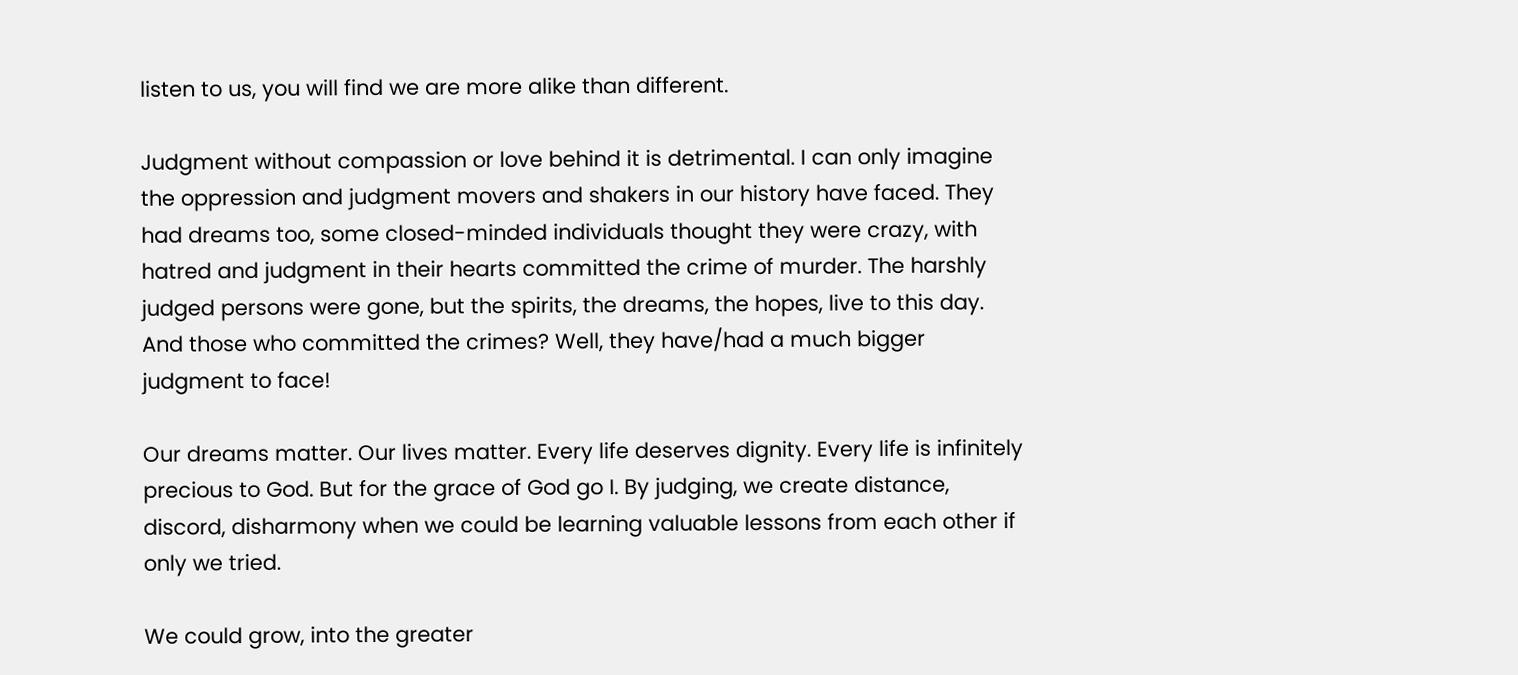listen to us, you will find we are more alike than different.

Judgment without compassion or love behind it is detrimental. I can only imagine the oppression and judgment movers and shakers in our history have faced. They had dreams too, some closed-minded individuals thought they were crazy, with hatred and judgment in their hearts committed the crime of murder. The harshly judged persons were gone, but the spirits, the dreams, the hopes, live to this day. And those who committed the crimes? Well, they have/had a much bigger judgment to face!

Our dreams matter. Our lives matter. Every life deserves dignity. Every life is infinitely precious to God. But for the grace of God go I. By judging, we create distance, discord, disharmony when we could be learning valuable lessons from each other if only we tried.

We could grow, into the greater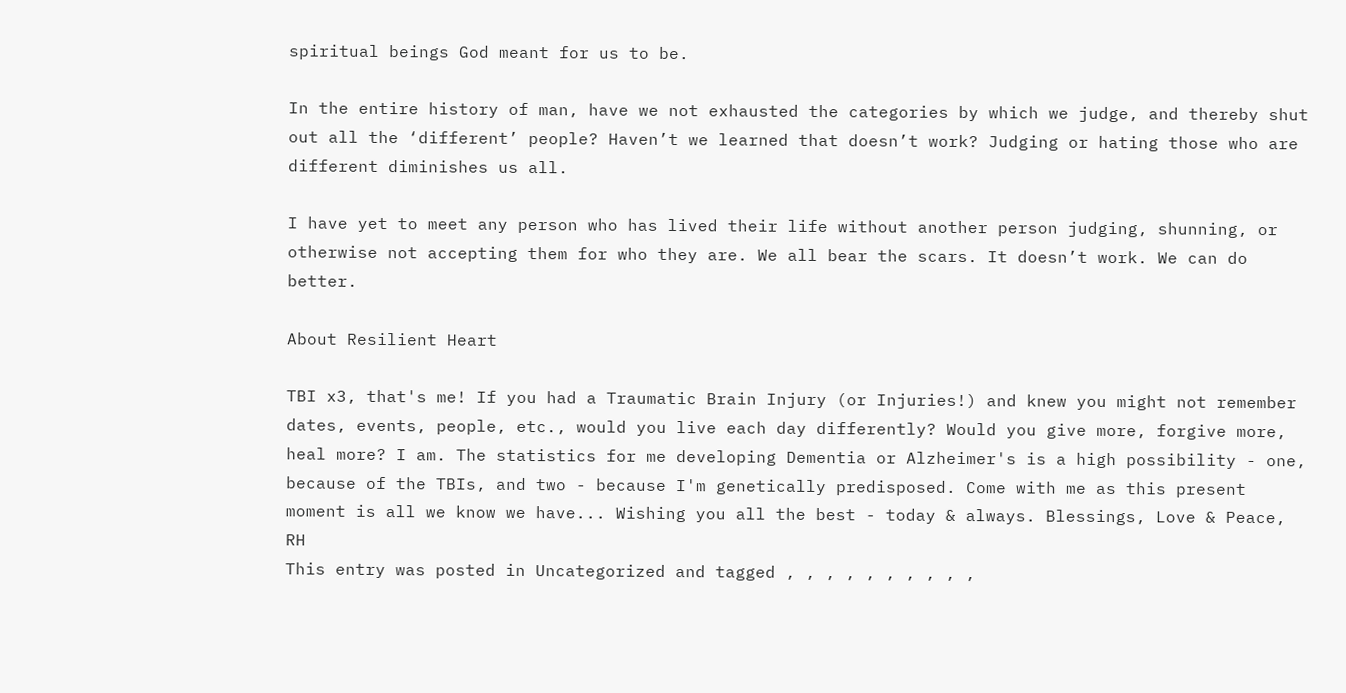spiritual beings God meant for us to be.

In the entire history of man, have we not exhausted the categories by which we judge, and thereby shut out all the ‘different’ people? Haven’t we learned that doesn’t work? Judging or hating those who are different diminishes us all.

I have yet to meet any person who has lived their life without another person judging, shunning, or otherwise not accepting them for who they are. We all bear the scars. It doesn’t work. We can do better.

About Resilient Heart

TBI x3, that's me! If you had a Traumatic Brain Injury (or Injuries!) and knew you might not remember dates, events, people, etc., would you live each day differently? Would you give more, forgive more, heal more? I am. The statistics for me developing Dementia or Alzheimer's is a high possibility - one, because of the TBIs, and two - because I'm genetically predisposed. Come with me as this present moment is all we know we have... Wishing you all the best - today & always. Blessings, Love & Peace, RH
This entry was posted in Uncategorized and tagged , , , , , , , , , ,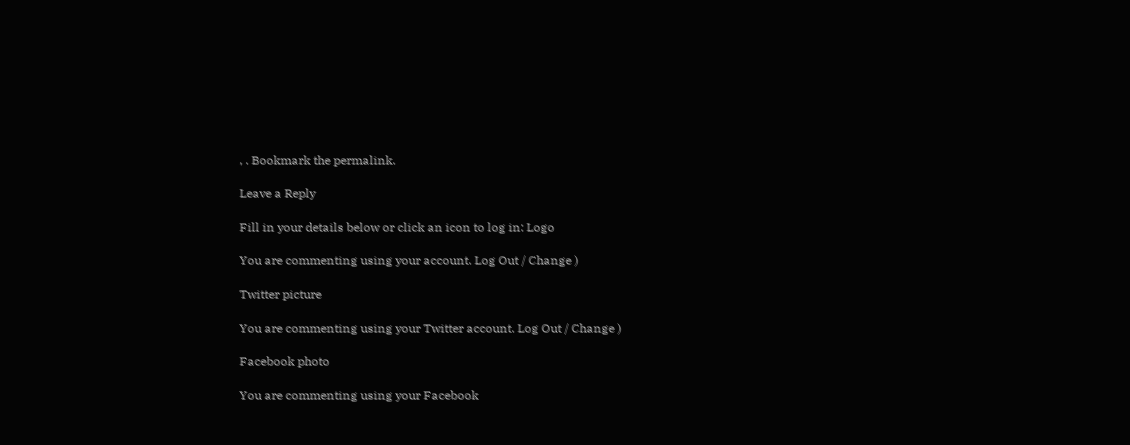, . Bookmark the permalink.

Leave a Reply

Fill in your details below or click an icon to log in: Logo

You are commenting using your account. Log Out / Change )

Twitter picture

You are commenting using your Twitter account. Log Out / Change )

Facebook photo

You are commenting using your Facebook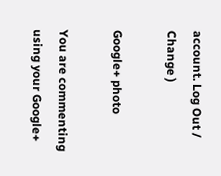account. Log Out / Change )

Google+ photo

You are commenting using your Google+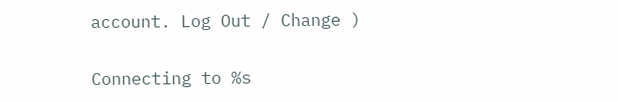account. Log Out / Change )

Connecting to %s